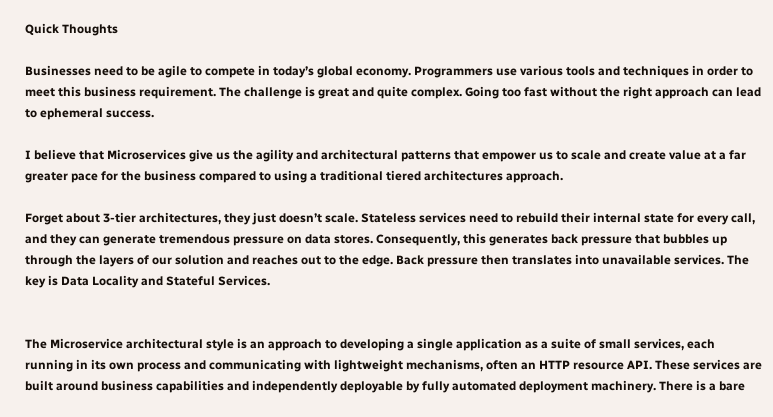Quick Thoughts

Businesses need to be agile to compete in today’s global economy. Programmers use various tools and techniques in order to meet this business requirement. The challenge is great and quite complex. Going too fast without the right approach can lead to ephemeral success.

I believe that Microservices give us the agility and architectural patterns that empower us to scale and create value at a far greater pace for the business compared to using a traditional tiered architectures approach.

Forget about 3-tier architectures, they just doesn’t scale. Stateless services need to rebuild their internal state for every call, and they can generate tremendous pressure on data stores. Consequently, this generates back pressure that bubbles up through the layers of our solution and reaches out to the edge. Back pressure then translates into unavailable services. The key is Data Locality and Stateful Services.


The Microservice architectural style is an approach to developing a single application as a suite of small services, each running in its own process and communicating with lightweight mechanisms, often an HTTP resource API. These services are built around business capabilities and independently deployable by fully automated deployment machinery. There is a bare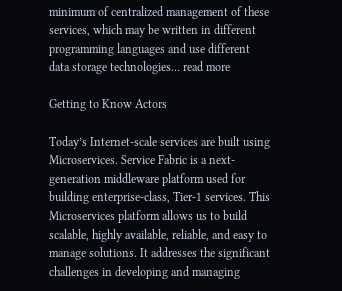minimum of centralized management of these services, which may be written in different programming languages and use different data storage technologies… read more

Getting to Know Actors

Today’s Internet-scale services are built using Microservices. Service Fabric is a next-generation middleware platform used for building enterprise-class, Tier-1 services. This Microservices platform allows us to build scalable, highly available, reliable, and easy to manage solutions. It addresses the significant challenges in developing and managing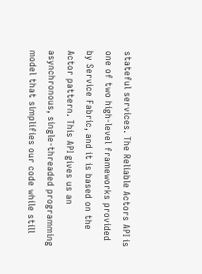stateful services. The Reliable Actors API is one of two high-level frameworks provided by Service Fabric, and it is based on the Actor pattern. This API gives us an asynchronous, single-threaded programming model that simplifies our code while still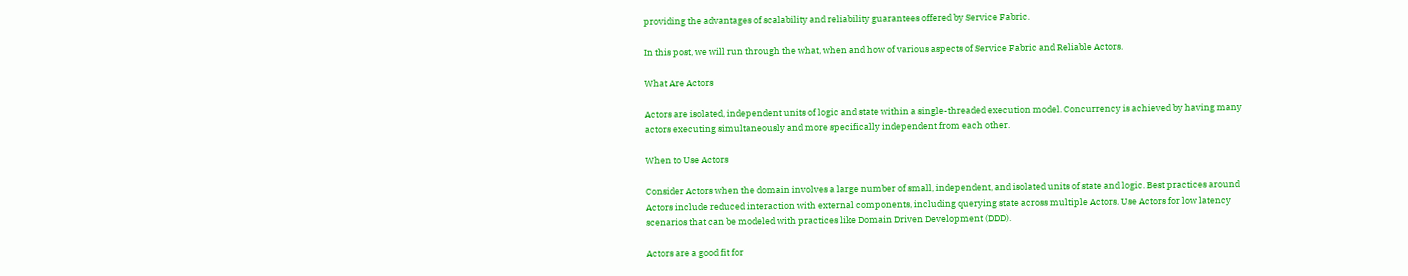providing the advantages of scalability and reliability guarantees offered by Service Fabric.

In this post, we will run through the what, when and how of various aspects of Service Fabric and Reliable Actors.

What Are Actors

Actors are isolated, independent units of logic and state within a single-threaded execution model. Concurrency is achieved by having many actors executing simultaneously and more specifically independent from each other.

When to Use Actors

Consider Actors when the domain involves a large number of small, independent, and isolated units of state and logic. Best practices around Actors include reduced interaction with external components, including querying state across multiple Actors. Use Actors for low latency scenarios that can be modeled with practices like Domain Driven Development (DDD).

Actors are a good fit for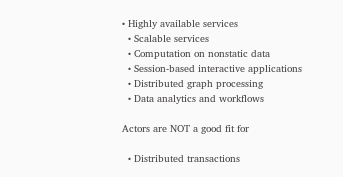• Highly available services
  • Scalable services
  • Computation on nonstatic data
  • Session-based interactive applications
  • Distributed graph processing
  • Data analytics and workflows

Actors are NOT a good fit for

  • Distributed transactions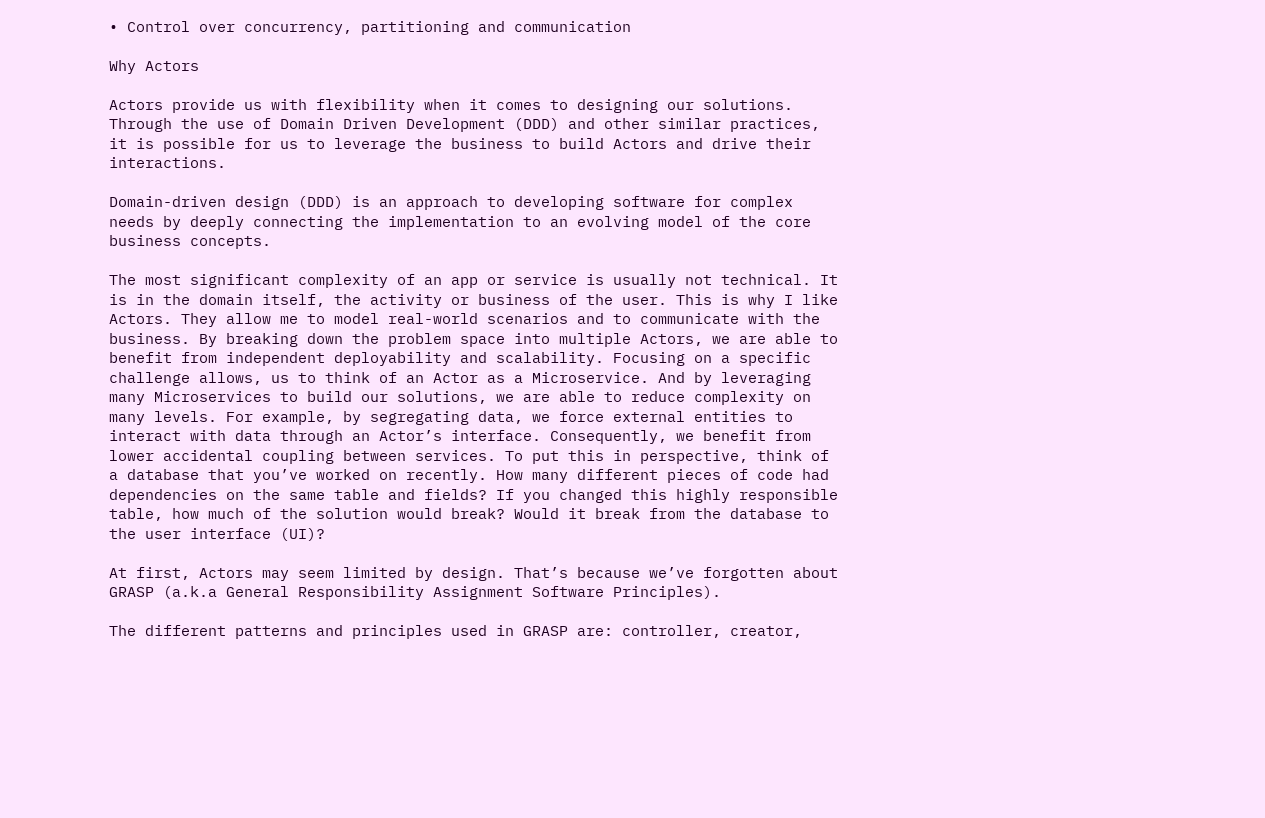• Control over concurrency, partitioning and communication

Why Actors

Actors provide us with flexibility when it comes to designing our solutions. Through the use of Domain Driven Development (DDD) and other similar practices, it is possible for us to leverage the business to build Actors and drive their interactions.

Domain-driven design (DDD) is an approach to developing software for complex needs by deeply connecting the implementation to an evolving model of the core business concepts.

The most significant complexity of an app or service is usually not technical. It is in the domain itself, the activity or business of the user. This is why I like Actors. They allow me to model real-world scenarios and to communicate with the business. By breaking down the problem space into multiple Actors, we are able to benefit from independent deployability and scalability. Focusing on a specific challenge allows, us to think of an Actor as a Microservice. And by leveraging many Microservices to build our solutions, we are able to reduce complexity on many levels. For example, by segregating data, we force external entities to interact with data through an Actor’s interface. Consequently, we benefit from lower accidental coupling between services. To put this in perspective, think of a database that you’ve worked on recently. How many different pieces of code had dependencies on the same table and fields? If you changed this highly responsible table, how much of the solution would break? Would it break from the database to the user interface (UI)?

At first, Actors may seem limited by design. That’s because we’ve forgotten about GRASP (a.k.a General Responsibility Assignment Software Principles).

The different patterns and principles used in GRASP are: controller, creator,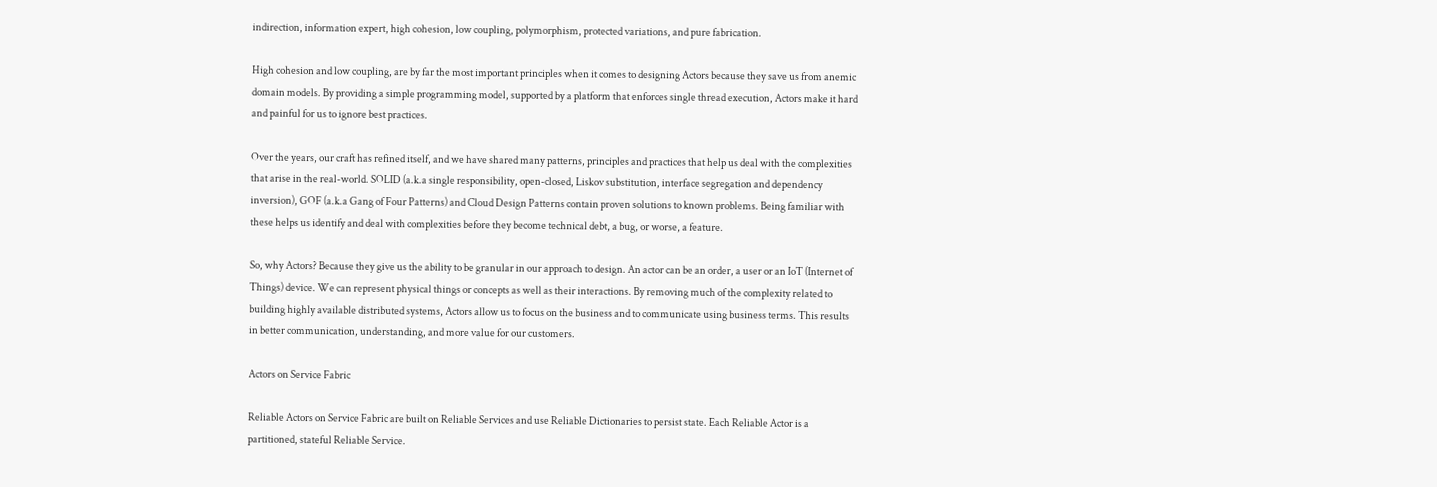indirection, information expert, high cohesion, low coupling, polymorphism, protected variations, and pure fabrication.

High cohesion and low coupling, are by far the most important principles when it comes to designing Actors because they save us from anemic domain models. By providing a simple programming model, supported by a platform that enforces single thread execution, Actors make it hard and painful for us to ignore best practices.

Over the years, our craft has refined itself, and we have shared many patterns, principles and practices that help us deal with the complexities that arise in the real-world. SOLID (a.k.a single responsibility, open-closed, Liskov substitution, interface segregation and dependency inversion), GOF (a.k.a Gang of Four Patterns) and Cloud Design Patterns contain proven solutions to known problems. Being familiar with these helps us identify and deal with complexities before they become technical debt, a bug, or worse, a feature.

So, why Actors? Because they give us the ability to be granular in our approach to design. An actor can be an order, a user or an IoT (Internet of Things) device. We can represent physical things or concepts as well as their interactions. By removing much of the complexity related to building highly available distributed systems, Actors allow us to focus on the business and to communicate using business terms. This results in better communication, understanding, and more value for our customers.

Actors on Service Fabric

Reliable Actors on Service Fabric are built on Reliable Services and use Reliable Dictionaries to persist state. Each Reliable Actor is a partitioned, stateful Reliable Service.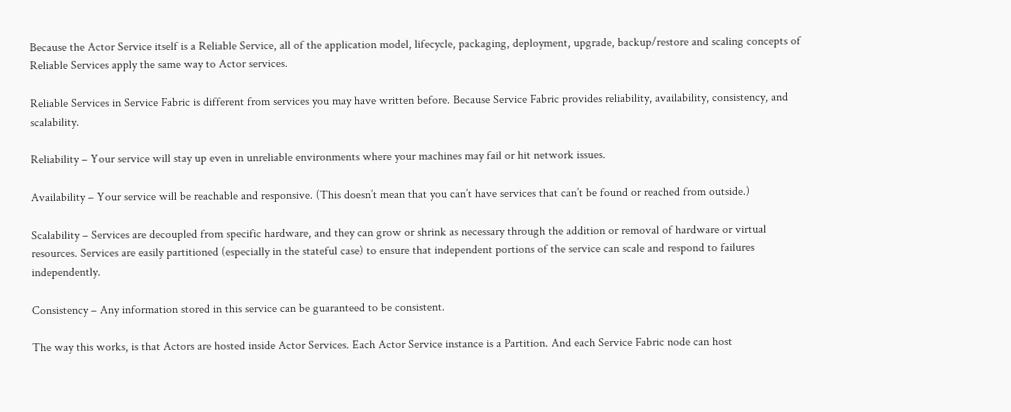Because the Actor Service itself is a Reliable Service, all of the application model, lifecycle, packaging, deployment, upgrade, backup/restore and scaling concepts of Reliable Services apply the same way to Actor services.

Reliable Services in Service Fabric is different from services you may have written before. Because Service Fabric provides reliability, availability, consistency, and scalability.

Reliability – Your service will stay up even in unreliable environments where your machines may fail or hit network issues.

Availability – Your service will be reachable and responsive. (This doesn’t mean that you can’t have services that can’t be found or reached from outside.)

Scalability – Services are decoupled from specific hardware, and they can grow or shrink as necessary through the addition or removal of hardware or virtual resources. Services are easily partitioned (especially in the stateful case) to ensure that independent portions of the service can scale and respond to failures independently.

Consistency – Any information stored in this service can be guaranteed to be consistent.

The way this works, is that Actors are hosted inside Actor Services. Each Actor Service instance is a Partition. And each Service Fabric node can host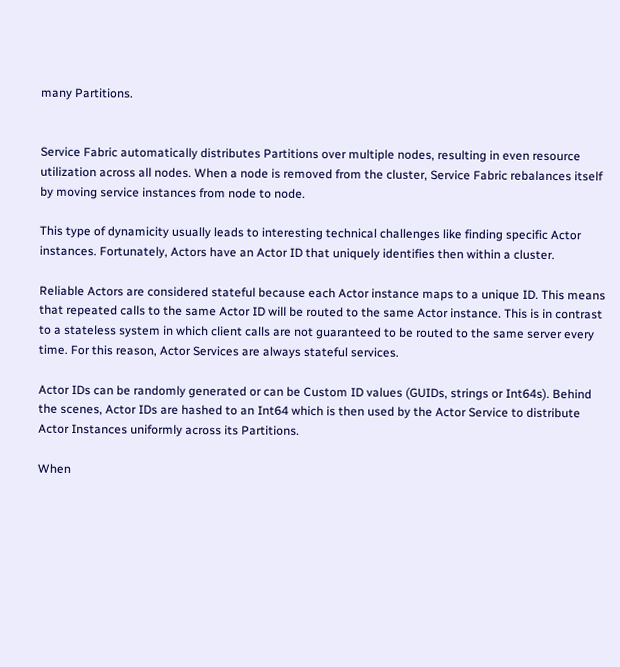many Partitions.


Service Fabric automatically distributes Partitions over multiple nodes, resulting in even resource utilization across all nodes. When a node is removed from the cluster, Service Fabric rebalances itself by moving service instances from node to node.

This type of dynamicity usually leads to interesting technical challenges like finding specific Actor instances. Fortunately, Actors have an Actor ID that uniquely identifies then within a cluster.

Reliable Actors are considered stateful because each Actor instance maps to a unique ID. This means that repeated calls to the same Actor ID will be routed to the same Actor instance. This is in contrast to a stateless system in which client calls are not guaranteed to be routed to the same server every time. For this reason, Actor Services are always stateful services.

Actor IDs can be randomly generated or can be Custom ID values (GUIDs, strings or Int64s). Behind the scenes, Actor IDs are hashed to an Int64 which is then used by the Actor Service to distribute Actor Instances uniformly across its Partitions.

When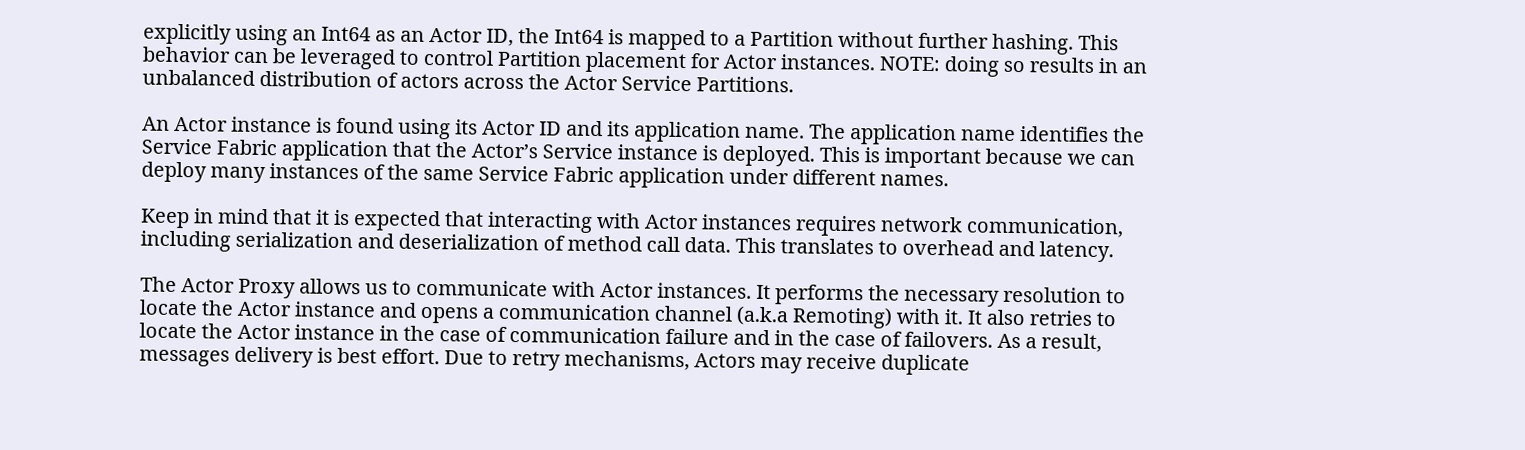explicitly using an Int64 as an Actor ID, the Int64 is mapped to a Partition without further hashing. This behavior can be leveraged to control Partition placement for Actor instances. NOTE: doing so results in an unbalanced distribution of actors across the Actor Service Partitions.

An Actor instance is found using its Actor ID and its application name. The application name identifies the Service Fabric application that the Actor’s Service instance is deployed. This is important because we can deploy many instances of the same Service Fabric application under different names.

Keep in mind that it is expected that interacting with Actor instances requires network communication, including serialization and deserialization of method call data. This translates to overhead and latency.

The Actor Proxy allows us to communicate with Actor instances. It performs the necessary resolution to locate the Actor instance and opens a communication channel (a.k.a Remoting) with it. It also retries to locate the Actor instance in the case of communication failure and in the case of failovers. As a result, messages delivery is best effort. Due to retry mechanisms, Actors may receive duplicate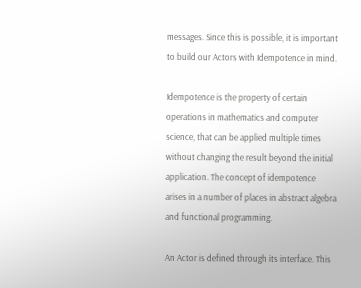messages. Since this is possible, it is important to build our Actors with Idempotence in mind.

Idempotence is the property of certain operations in mathematics and computer science, that can be applied multiple times without changing the result beyond the initial application. The concept of idempotence arises in a number of places in abstract algebra and functional programming.

An Actor is defined through its interface. This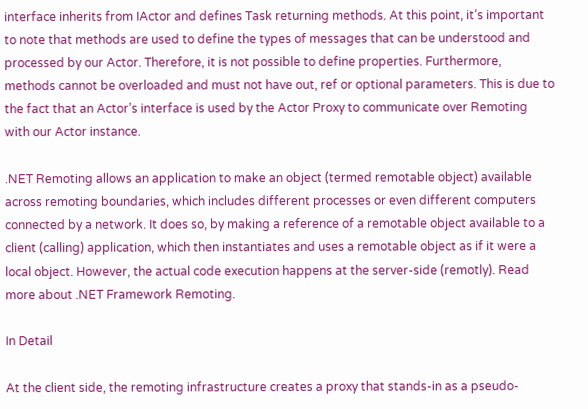interface inherits from IActor and defines Task returning methods. At this point, it’s important to note that methods are used to define the types of messages that can be understood and processed by our Actor. Therefore, it is not possible to define properties. Furthermore, methods cannot be overloaded and must not have out, ref or optional parameters. This is due to the fact that an Actor’s interface is used by the Actor Proxy to communicate over Remoting with our Actor instance.

.NET Remoting allows an application to make an object (termed remotable object) available across remoting boundaries, which includes different processes or even different computers connected by a network. It does so, by making a reference of a remotable object available to a client (calling) application, which then instantiates and uses a remotable object as if it were a local object. However, the actual code execution happens at the server-side (remotly). Read more about .NET Framework Remoting.

In Detail

At the client side, the remoting infrastructure creates a proxy that stands-in as a pseudo-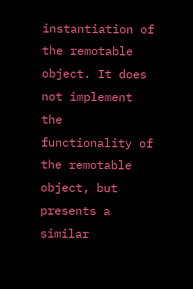instantiation of the remotable object. It does not implement the functionality of the remotable object, but presents a similar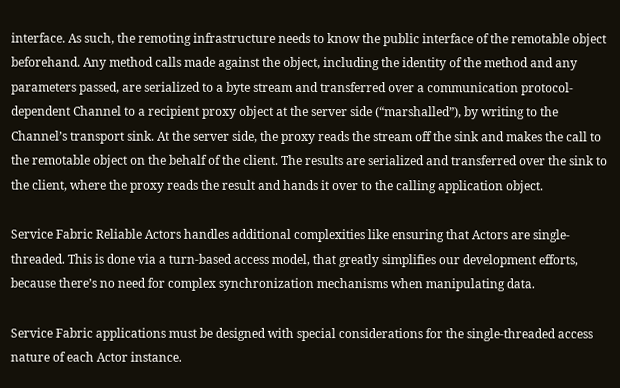interface. As such, the remoting infrastructure needs to know the public interface of the remotable object beforehand. Any method calls made against the object, including the identity of the method and any parameters passed, are serialized to a byte stream and transferred over a communication protocol-dependent Channel to a recipient proxy object at the server side (“marshalled”), by writing to the Channel’s transport sink. At the server side, the proxy reads the stream off the sink and makes the call to the remotable object on the behalf of the client. The results are serialized and transferred over the sink to the client, where the proxy reads the result and hands it over to the calling application object.

Service Fabric Reliable Actors handles additional complexities like ensuring that Actors are single-threaded. This is done via a turn-based access model, that greatly simplifies our development efforts, because there’s no need for complex synchronization mechanisms when manipulating data.

Service Fabric applications must be designed with special considerations for the single-threaded access nature of each Actor instance.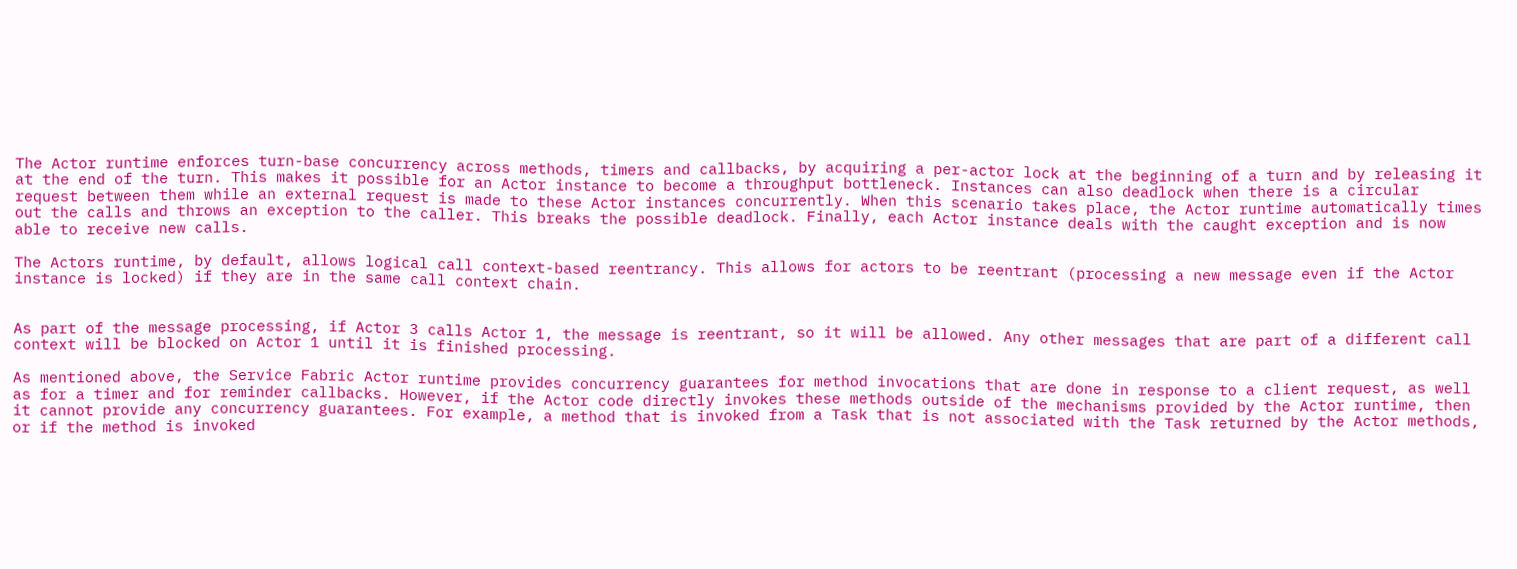The Actor runtime enforces turn-base concurrency across methods, timers and callbacks, by acquiring a per-actor lock at the beginning of a turn and by releasing it at the end of the turn. This makes it possible for an Actor instance to become a throughput bottleneck. Instances can also deadlock when there is a circular request between them while an external request is made to these Actor instances concurrently. When this scenario takes place, the Actor runtime automatically times out the calls and throws an exception to the caller. This breaks the possible deadlock. Finally, each Actor instance deals with the caught exception and is now able to receive new calls.

The Actors runtime, by default, allows logical call context-based reentrancy. This allows for actors to be reentrant (processing a new message even if the Actor instance is locked) if they are in the same call context chain.


As part of the message processing, if Actor 3 calls Actor 1, the message is reentrant, so it will be allowed. Any other messages that are part of a different call context will be blocked on Actor 1 until it is finished processing.

As mentioned above, the Service Fabric Actor runtime provides concurrency guarantees for method invocations that are done in response to a client request, as well as for a timer and for reminder callbacks. However, if the Actor code directly invokes these methods outside of the mechanisms provided by the Actor runtime, then it cannot provide any concurrency guarantees. For example, a method that is invoked from a Task that is not associated with the Task returned by the Actor methods, or if the method is invoked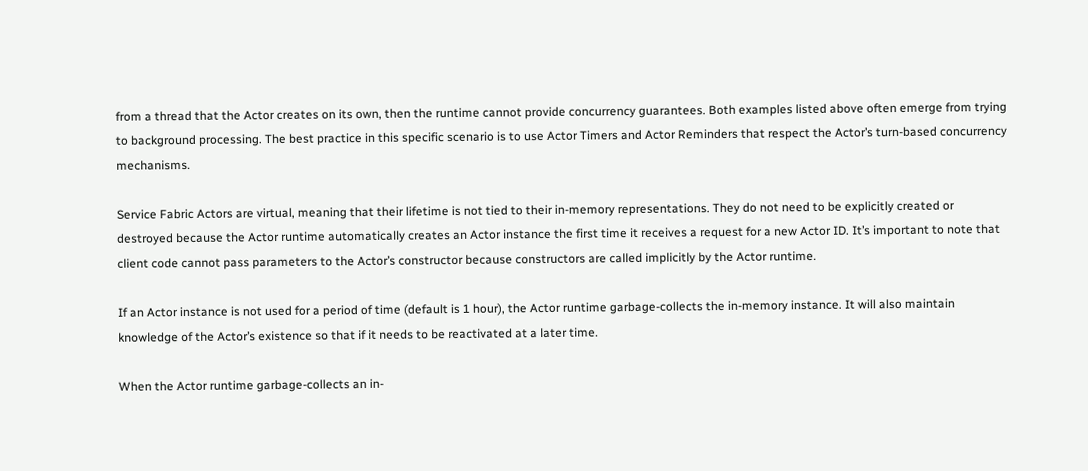from a thread that the Actor creates on its own, then the runtime cannot provide concurrency guarantees. Both examples listed above often emerge from trying to background processing. The best practice in this specific scenario is to use Actor Timers and Actor Reminders that respect the Actor’s turn-based concurrency mechanisms.

Service Fabric Actors are virtual, meaning that their lifetime is not tied to their in-memory representations. They do not need to be explicitly created or destroyed because the Actor runtime automatically creates an Actor instance the first time it receives a request for a new Actor ID. It’s important to note that client code cannot pass parameters to the Actor’s constructor because constructors are called implicitly by the Actor runtime.

If an Actor instance is not used for a period of time (default is 1 hour), the Actor runtime garbage-collects the in-memory instance. It will also maintain knowledge of the Actor’s existence so that if it needs to be reactivated at a later time.

When the Actor runtime garbage-collects an in-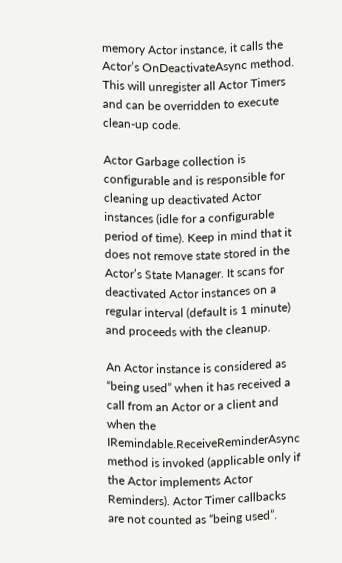memory Actor instance, it calls the Actor’s OnDeactivateAsync method. This will unregister all Actor Timers and can be overridden to execute clean-up code.

Actor Garbage collection is configurable and is responsible for cleaning up deactivated Actor instances (idle for a configurable period of time). Keep in mind that it does not remove state stored in the Actor’s State Manager. It scans for deactivated Actor instances on a regular interval (default is 1 minute) and proceeds with the cleanup.

An Actor instance is considered as “being used” when it has received a call from an Actor or a client and when the IRemindable.ReceiveReminderAsync method is invoked (applicable only if the Actor implements Actor Reminders). Actor Timer callbacks are not counted as “being used”.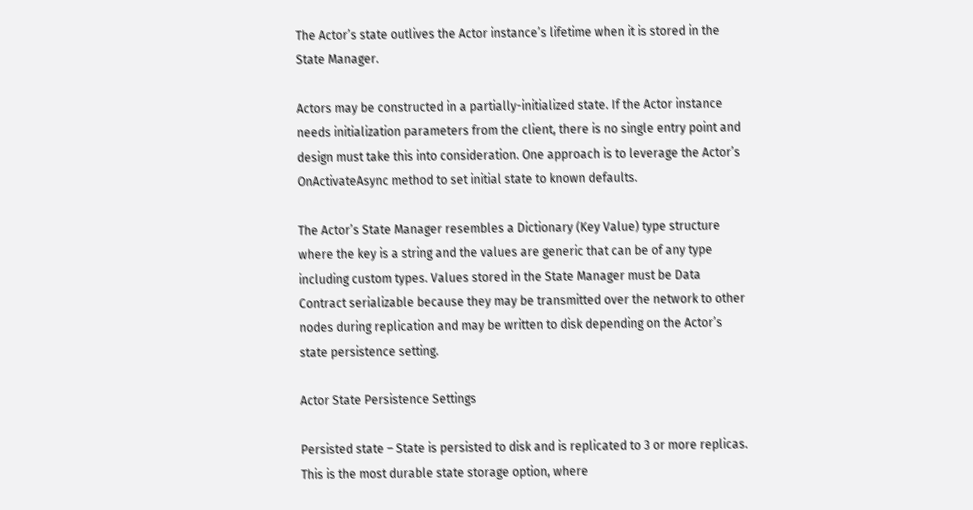The Actor’s state outlives the Actor instance’s lifetime when it is stored in the State Manager.

Actors may be constructed in a partially-initialized state. If the Actor instance needs initialization parameters from the client, there is no single entry point and design must take this into consideration. One approach is to leverage the Actor’s OnActivateAsync method to set initial state to known defaults.

The Actor’s State Manager resembles a Dictionary (Key Value) type structure where the key is a string and the values are generic that can be of any type including custom types. Values stored in the State Manager must be Data Contract serializable because they may be transmitted over the network to other nodes during replication and may be written to disk depending on the Actor’s state persistence setting.

Actor State Persistence Settings

Persisted state – State is persisted to disk and is replicated to 3 or more replicas. This is the most durable state storage option, where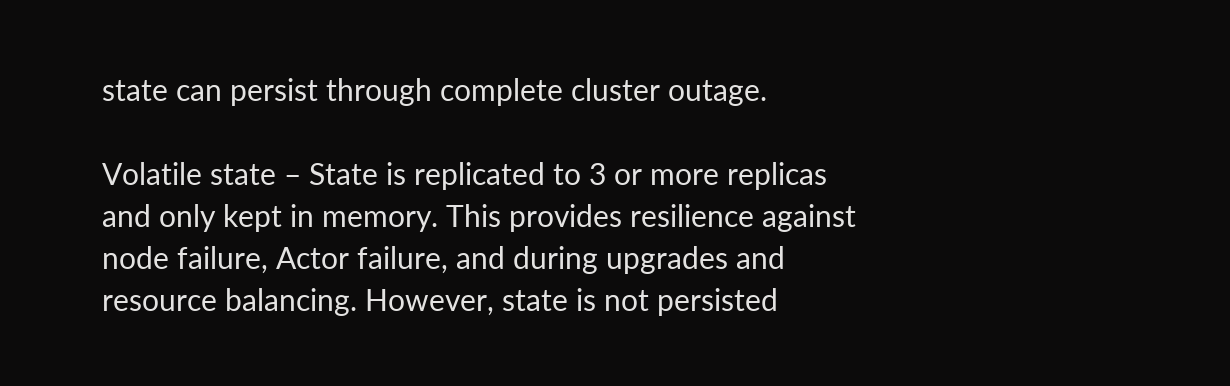state can persist through complete cluster outage.

Volatile state – State is replicated to 3 or more replicas and only kept in memory. This provides resilience against node failure, Actor failure, and during upgrades and resource balancing. However, state is not persisted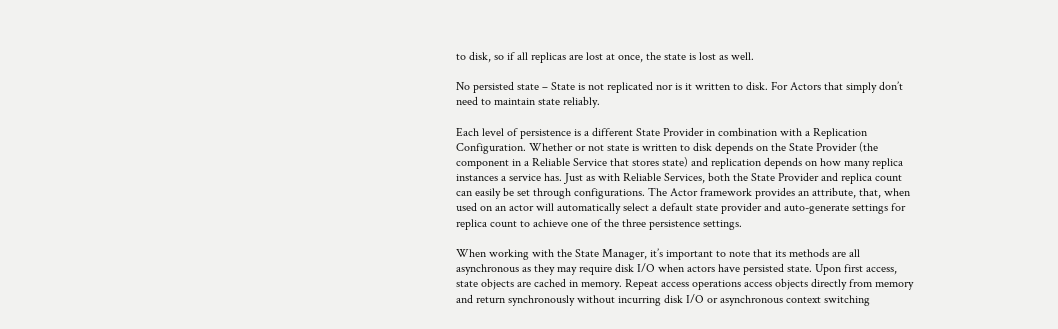to disk, so if all replicas are lost at once, the state is lost as well.

No persisted state – State is not replicated nor is it written to disk. For Actors that simply don’t need to maintain state reliably.

Each level of persistence is a different State Provider in combination with a Replication Configuration. Whether or not state is written to disk depends on the State Provider (the component in a Reliable Service that stores state) and replication depends on how many replica instances a service has. Just as with Reliable Services, both the State Provider and replica count can easily be set through configurations. The Actor framework provides an attribute, that, when used on an actor will automatically select a default state provider and auto-generate settings for replica count to achieve one of the three persistence settings.

When working with the State Manager, it’s important to note that its methods are all asynchronous as they may require disk I/O when actors have persisted state. Upon first access, state objects are cached in memory. Repeat access operations access objects directly from memory and return synchronously without incurring disk I/O or asynchronous context switching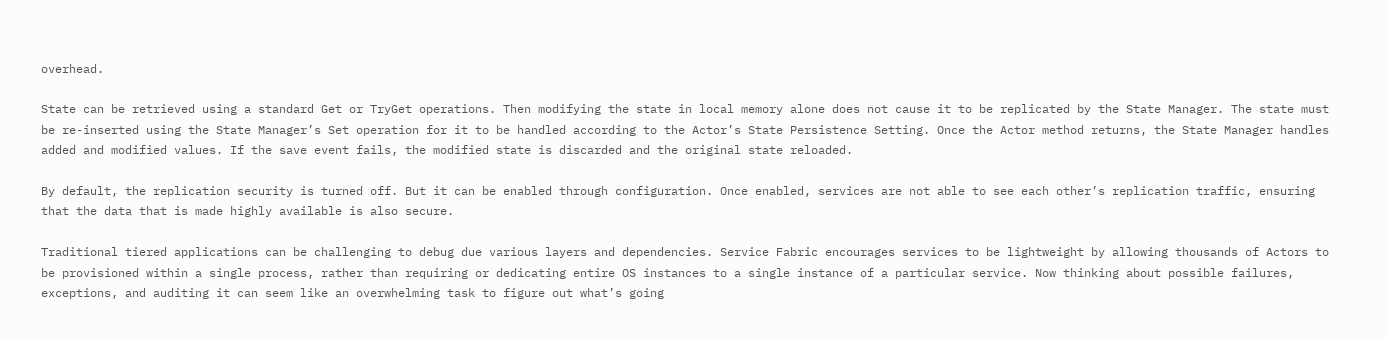overhead.

State can be retrieved using a standard Get or TryGet operations. Then modifying the state in local memory alone does not cause it to be replicated by the State Manager. The state must be re-inserted using the State Manager’s Set operation for it to be handled according to the Actor’s State Persistence Setting. Once the Actor method returns, the State Manager handles added and modified values. If the save event fails, the modified state is discarded and the original state reloaded.

By default, the replication security is turned off. But it can be enabled through configuration. Once enabled, services are not able to see each other’s replication traffic, ensuring that the data that is made highly available is also secure.

Traditional tiered applications can be challenging to debug due various layers and dependencies. Service Fabric encourages services to be lightweight by allowing thousands of Actors to be provisioned within a single process, rather than requiring or dedicating entire OS instances to a single instance of a particular service. Now thinking about possible failures, exceptions, and auditing it can seem like an overwhelming task to figure out what’s going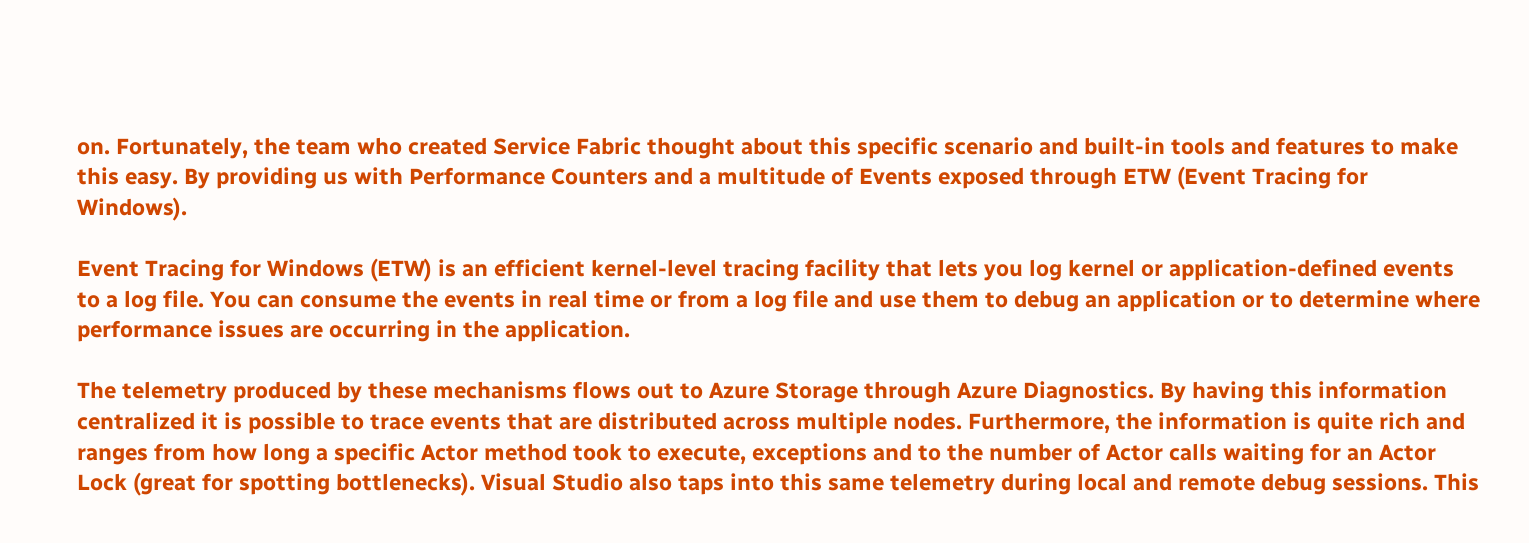on. Fortunately, the team who created Service Fabric thought about this specific scenario and built-in tools and features to make this easy. By providing us with Performance Counters and a multitude of Events exposed through ETW (Event Tracing for Windows).

Event Tracing for Windows (ETW) is an efficient kernel-level tracing facility that lets you log kernel or application-defined events to a log file. You can consume the events in real time or from a log file and use them to debug an application or to determine where performance issues are occurring in the application.

The telemetry produced by these mechanisms flows out to Azure Storage through Azure Diagnostics. By having this information centralized it is possible to trace events that are distributed across multiple nodes. Furthermore, the information is quite rich and ranges from how long a specific Actor method took to execute, exceptions and to the number of Actor calls waiting for an Actor Lock (great for spotting bottlenecks). Visual Studio also taps into this same telemetry during local and remote debug sessions. This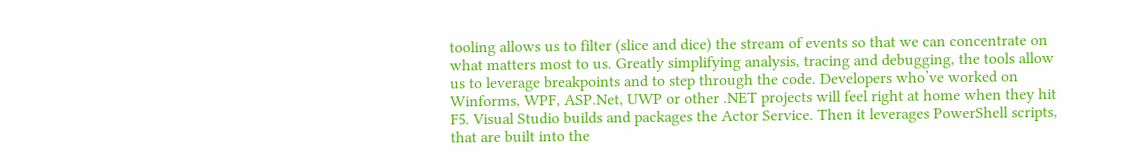tooling allows us to filter (slice and dice) the stream of events so that we can concentrate on what matters most to us. Greatly simplifying analysis, tracing and debugging, the tools allow us to leverage breakpoints and to step through the code. Developers who’ve worked on Winforms, WPF, ASP.Net, UWP or other .NET projects will feel right at home when they hit F5. Visual Studio builds and packages the Actor Service. Then it leverages PowerShell scripts, that are built into the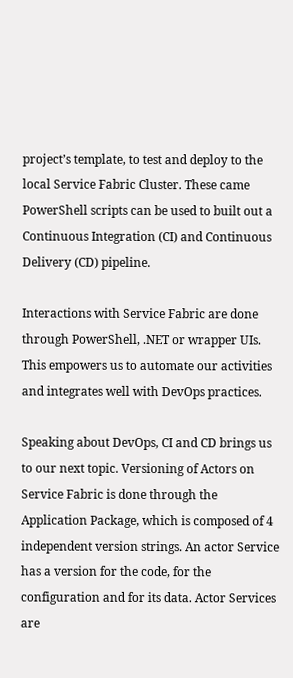project’s template, to test and deploy to the local Service Fabric Cluster. These came PowerShell scripts can be used to built out a Continuous Integration (CI) and Continuous Delivery (CD) pipeline.

Interactions with Service Fabric are done through PowerShell, .NET or wrapper UIs. This empowers us to automate our activities and integrates well with DevOps practices.

Speaking about DevOps, CI and CD brings us to our next topic. Versioning of Actors on Service Fabric is done through the Application Package, which is composed of 4 independent version strings. An actor Service has a version for the code, for the configuration and for its data. Actor Services are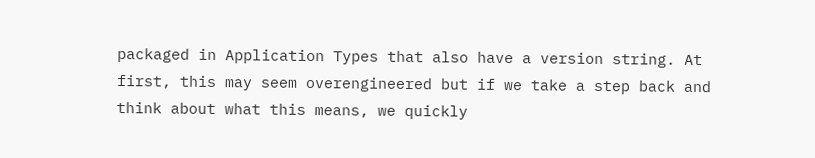packaged in Application Types that also have a version string. At first, this may seem overengineered but if we take a step back and think about what this means, we quickly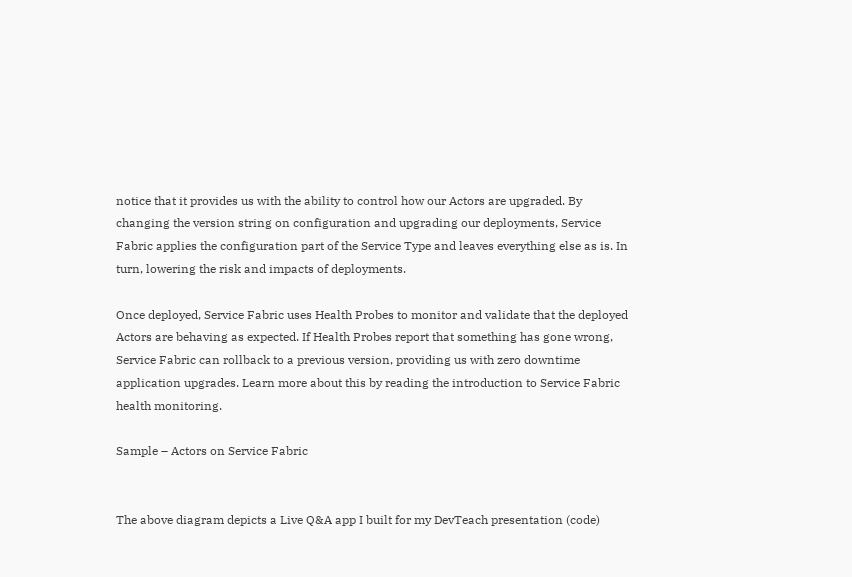notice that it provides us with the ability to control how our Actors are upgraded. By changing the version string on configuration and upgrading our deployments, Service Fabric applies the configuration part of the Service Type and leaves everything else as is. In turn, lowering the risk and impacts of deployments.

Once deployed, Service Fabric uses Health Probes to monitor and validate that the deployed Actors are behaving as expected. If Health Probes report that something has gone wrong, Service Fabric can rollback to a previous version, providing us with zero downtime application upgrades. Learn more about this by reading the introduction to Service Fabric health monitoring.

Sample – Actors on Service Fabric


The above diagram depicts a Live Q&A app I built for my DevTeach presentation (code)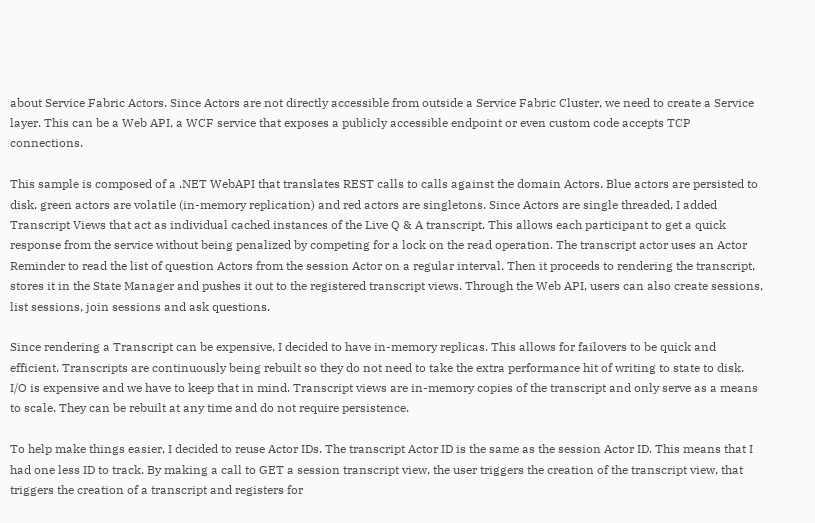about Service Fabric Actors. Since Actors are not directly accessible from outside a Service Fabric Cluster, we need to create a Service layer. This can be a Web API, a WCF service that exposes a publicly accessible endpoint or even custom code accepts TCP connections.

This sample is composed of a .NET WebAPI that translates REST calls to calls against the domain Actors. Blue actors are persisted to disk, green actors are volatile (in-memory replication) and red actors are singletons. Since Actors are single threaded, I added Transcript Views that act as individual cached instances of the Live Q & A transcript. This allows each participant to get a quick response from the service without being penalized by competing for a lock on the read operation. The transcript actor uses an Actor Reminder to read the list of question Actors from the session Actor on a regular interval. Then it proceeds to rendering the transcript, stores it in the State Manager and pushes it out to the registered transcript views. Through the Web API, users can also create sessions, list sessions, join sessions and ask questions.

Since rendering a Transcript can be expensive, I decided to have in-memory replicas. This allows for failovers to be quick and efficient. Transcripts are continuously being rebuilt so they do not need to take the extra performance hit of writing to state to disk. I/O is expensive and we have to keep that in mind. Transcript views are in-memory copies of the transcript and only serve as a means to scale. They can be rebuilt at any time and do not require persistence.

To help make things easier, I decided to reuse Actor IDs. The transcript Actor ID is the same as the session Actor ID. This means that I had one less ID to track. By making a call to GET a session transcript view, the user triggers the creation of the transcript view, that triggers the creation of a transcript and registers for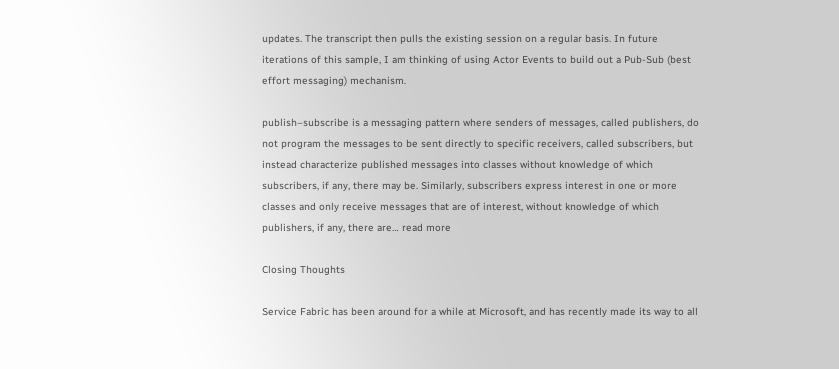updates. The transcript then pulls the existing session on a regular basis. In future iterations of this sample, I am thinking of using Actor Events to build out a Pub-Sub (best effort messaging) mechanism.

publish–subscribe is a messaging pattern where senders of messages, called publishers, do not program the messages to be sent directly to specific receivers, called subscribers, but instead characterize published messages into classes without knowledge of which subscribers, if any, there may be. Similarly, subscribers express interest in one or more classes and only receive messages that are of interest, without knowledge of which publishers, if any, there are… read more

Closing Thoughts

Service Fabric has been around for a while at Microsoft, and has recently made its way to all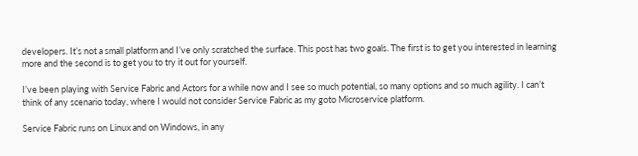developers. It’s not a small platform and I’ve only scratched the surface. This post has two goals. The first is to get you interested in learning more and the second is to get you to try it out for yourself.

I’ve been playing with Service Fabric and Actors for a while now and I see so much potential, so many options and so much agility. I can’t think of any scenario today, where I would not consider Service Fabric as my goto Microservice platform.

Service Fabric runs on Linux and on Windows, in any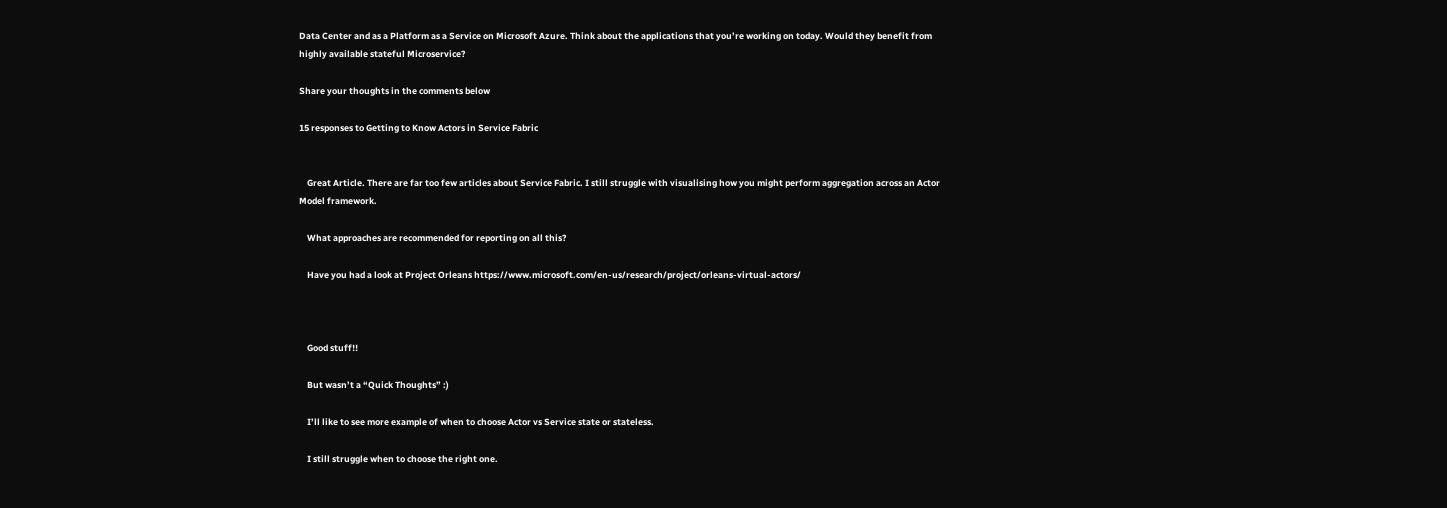Data Center and as a Platform as a Service on Microsoft Azure. Think about the applications that you’re working on today. Would they benefit from highly available stateful Microservice?

Share your thoughts in the comments below

15 responses to Getting to Know Actors in Service Fabric


    Great Article. There are far too few articles about Service Fabric. I still struggle with visualising how you might perform aggregation across an Actor Model framework.

    What approaches are recommended for reporting on all this?

    Have you had a look at Project Orleans https://www.microsoft.com/en-us/research/project/orleans-virtual-actors/



    Good stuff!!

    But wasn’t a “Quick Thoughts” :)

    I’ll like to see more example of when to choose Actor vs Service state or stateless.

    I still struggle when to choose the right one.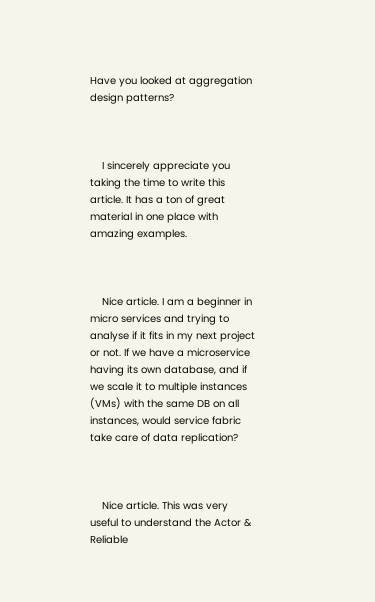Have you looked at aggregation design patterns?



    I sincerely appreciate you taking the time to write this article. It has a ton of great material in one place with amazing examples.



    Nice article. I am a beginner in micro services and trying to analyse if it fits in my next project or not. If we have a microservice having its own database, and if we scale it to multiple instances (VMs) with the same DB on all instances, would service fabric take care of data replication?



    Nice article. This was very useful to understand the Actor & Reliable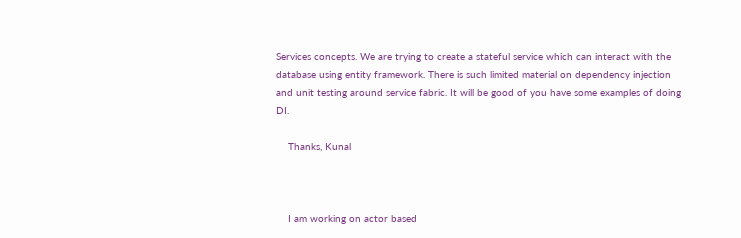Services concepts. We are trying to create a stateful service which can interact with the database using entity framework. There is such limited material on dependency injection and unit testing around service fabric. It will be good of you have some examples of doing DI.

    Thanks, Kunal



    I am working on actor based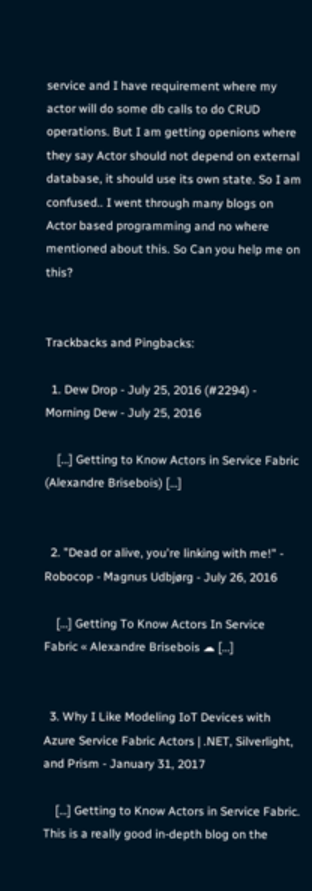service and I have requirement where my actor will do some db calls to do CRUD operations. But I am getting openions where they say Actor should not depend on external database, it should use its own state. So I am confused.. I went through many blogs on Actor based programming and no where mentioned about this. So Can you help me on this?


Trackbacks and Pingbacks:

  1. Dew Drop - July 25, 2016 (#2294) - Morning Dew - July 25, 2016

    […] Getting to Know Actors in Service Fabric (Alexandre Brisebois) […]


  2. "Dead or alive, you're linking with me!" - Robocop - Magnus Udbjørg - July 26, 2016

    […] Getting To Know Actors In Service Fabric « Alexandre Brisebois ☁ […]


  3. Why I Like Modeling IoT Devices with Azure Service Fabric Actors | .NET, Silverlight, and Prism - January 31, 2017

    […] Getting to Know Actors in Service Fabric. This is a really good in-depth blog on the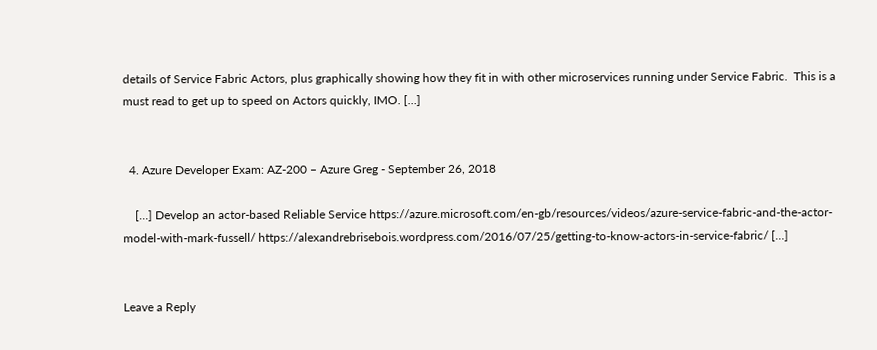details of Service Fabric Actors, plus graphically showing how they fit in with other microservices running under Service Fabric.  This is a must read to get up to speed on Actors quickly, IMO. […]


  4. Azure Developer Exam: AZ-200 – Azure Greg - September 26, 2018

    […] Develop an actor-based Reliable Service https://azure.microsoft.com/en-gb/resources/videos/azure-service-fabric-and-the-actor-model-with-mark-fussell/ https://alexandrebrisebois.wordpress.com/2016/07/25/getting-to-know-actors-in-service-fabric/ […]


Leave a Reply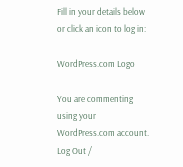Fill in your details below or click an icon to log in:

WordPress.com Logo

You are commenting using your WordPress.com account. Log Out /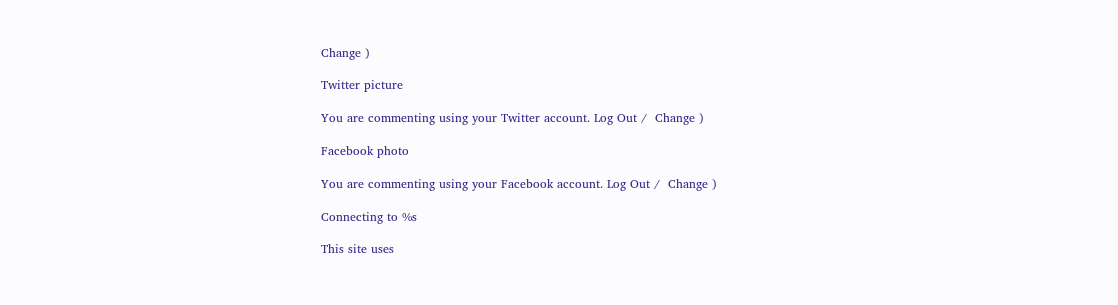Change )

Twitter picture

You are commenting using your Twitter account. Log Out /  Change )

Facebook photo

You are commenting using your Facebook account. Log Out /  Change )

Connecting to %s

This site uses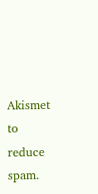Akismet to reduce spam.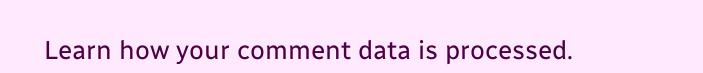Learn how your comment data is processed.